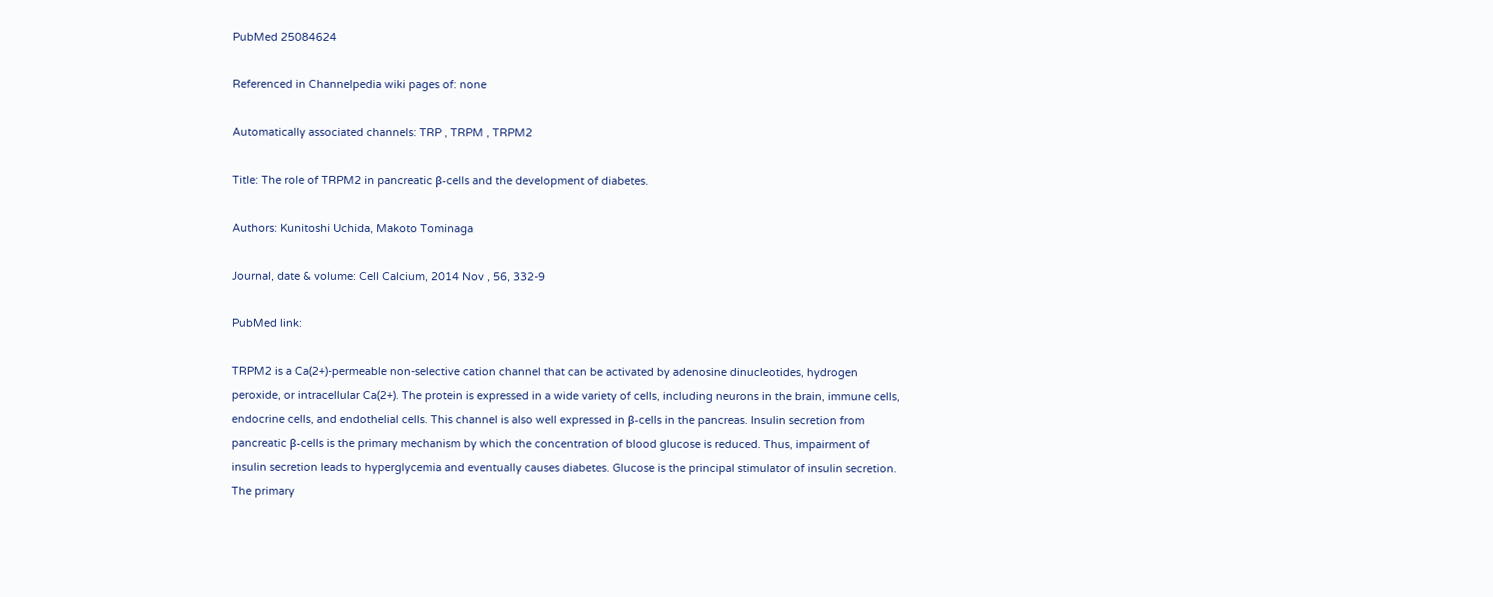PubMed 25084624

Referenced in Channelpedia wiki pages of: none

Automatically associated channels: TRP , TRPM , TRPM2

Title: The role of TRPM2 in pancreatic β-cells and the development of diabetes.

Authors: Kunitoshi Uchida, Makoto Tominaga

Journal, date & volume: Cell Calcium, 2014 Nov , 56, 332-9

PubMed link:

TRPM2 is a Ca(2+)-permeable non-selective cation channel that can be activated by adenosine dinucleotides, hydrogen peroxide, or intracellular Ca(2+). The protein is expressed in a wide variety of cells, including neurons in the brain, immune cells, endocrine cells, and endothelial cells. This channel is also well expressed in β-cells in the pancreas. Insulin secretion from pancreatic β-cells is the primary mechanism by which the concentration of blood glucose is reduced. Thus, impairment of insulin secretion leads to hyperglycemia and eventually causes diabetes. Glucose is the principal stimulator of insulin secretion. The primary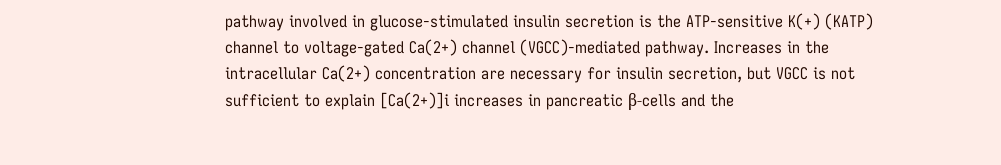pathway involved in glucose-stimulated insulin secretion is the ATP-sensitive K(+) (KATP) channel to voltage-gated Ca(2+) channel (VGCC)-mediated pathway. Increases in the intracellular Ca(2+) concentration are necessary for insulin secretion, but VGCC is not sufficient to explain [Ca(2+)]i increases in pancreatic β-cells and the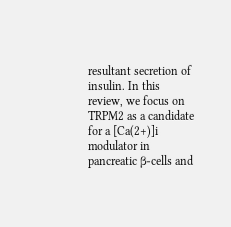resultant secretion of insulin. In this review, we focus on TRPM2 as a candidate for a [Ca(2+)]i modulator in pancreatic β-cells and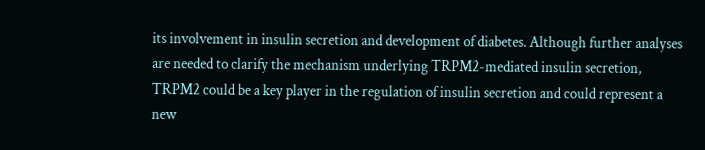its involvement in insulin secretion and development of diabetes. Although further analyses are needed to clarify the mechanism underlying TRPM2-mediated insulin secretion, TRPM2 could be a key player in the regulation of insulin secretion and could represent a new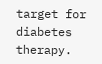target for diabetes therapy.